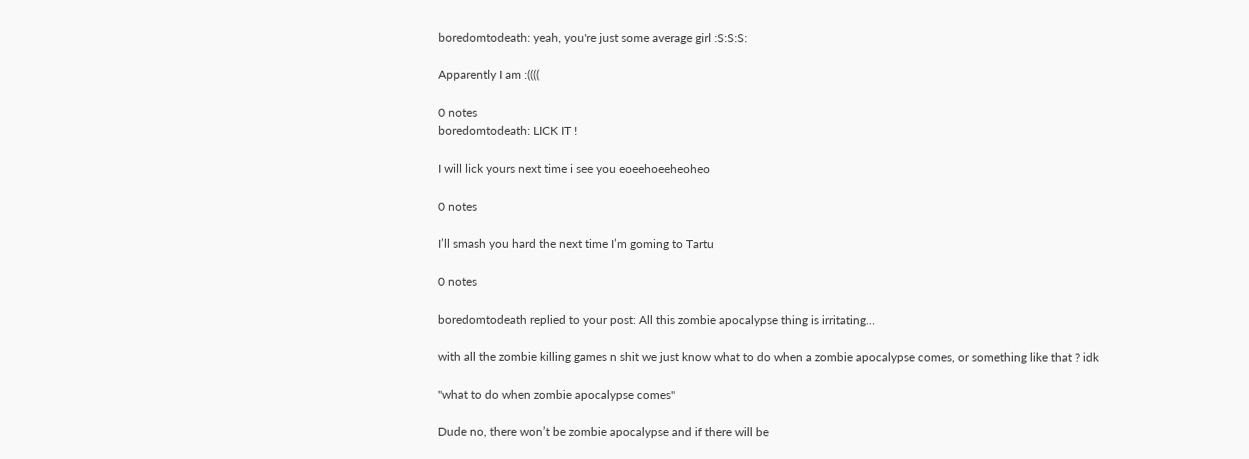boredomtodeath: yeah, you're just some average girl :S:S:S:

Apparently I am :((((

0 notes
boredomtodeath: LICK IT !

I will lick yours next time i see you eoeehoeeheoheo

0 notes

I’ll smash you hard the next time I’m goming to Tartu

0 notes

boredomtodeath replied to your post: All this zombie apocalypse thing is irritating…

with all the zombie killing games n shit we just know what to do when a zombie apocalypse comes, or something like that ? idk

"what to do when zombie apocalypse comes"

Dude no, there won’t be zombie apocalypse and if there will be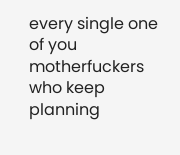every single one of you motherfuckers who keep planning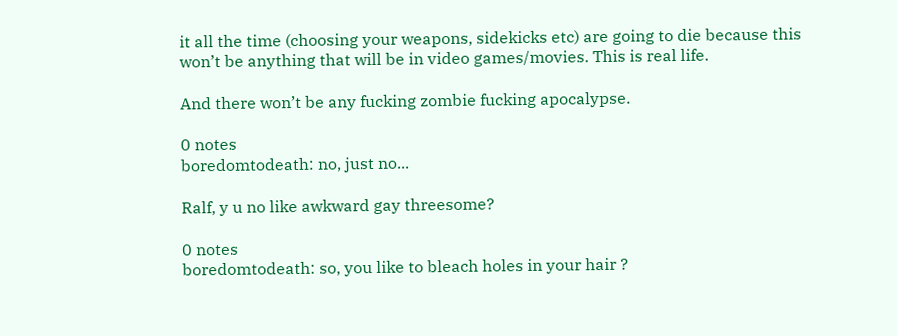it all the time (choosing your weapons, sidekicks etc) are going to die because this won’t be anything that will be in video games/movies. This is real life.

And there won’t be any fucking zombie fucking apocalypse.

0 notes
boredomtodeath: no, just no...

Ralf, y u no like awkward gay threesome?

0 notes
boredomtodeath: so, you like to bleach holes in your hair ?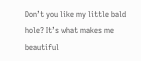Don’t you like my little bald hole? It’s what makes me beautiful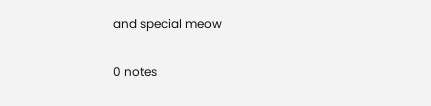and special meow

0 notes